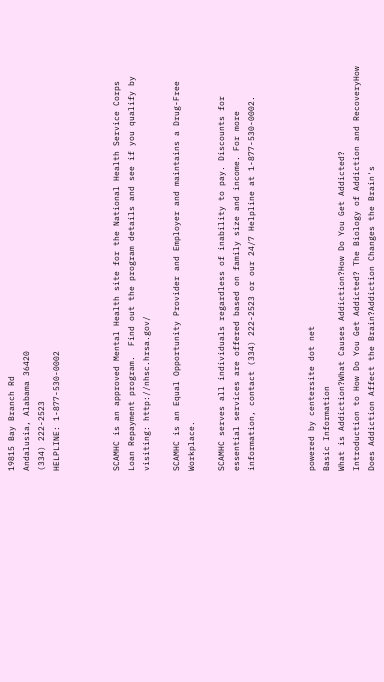19815 Bay Branch Rd
Andalusia, Alabama 36420
(334) 222-2523
HELPLINE: 1-877-530-0002



SCAMHC is an approved Mental Health site for the National Health Service Corps Loan Repayment program.  Find out the program details and see if you qualify by visiting: http://nhsc.hrsa.gov/

SCAMHC is an Equal Opportunity Provider and Employer and maintains a Drug-Free Workplace.

SCAMHC serves all individuals regardless of inability to pay. Discounts for essential services are offered based on family size and income. For more information, contact (334) 222-2523 or our 24/7 Helpline at 1-877-530-0002.



powered by centersite dot net
Basic Information
What is Addiction?What Causes Addiction?How Do You Get Addicted?
Introduction to How Do You Get Addicted? The Biology of Addiction and RecoveryHow Does Addiction Affect the Brain?Addiction Changes the Brain's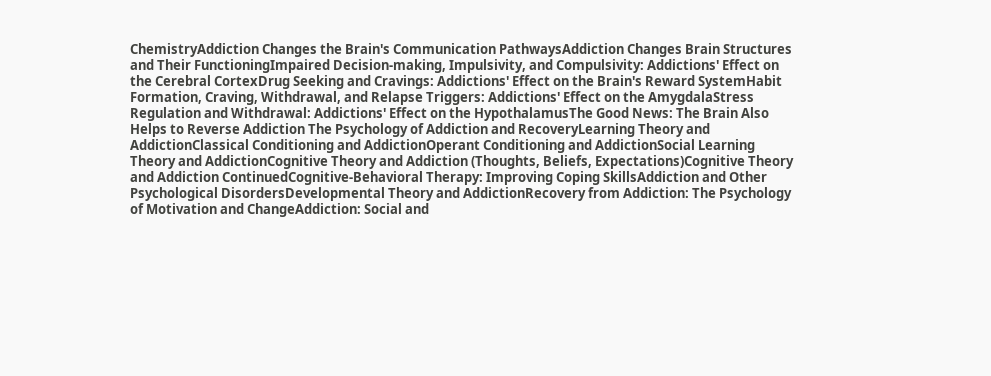ChemistryAddiction Changes the Brain's Communication PathwaysAddiction Changes Brain Structures and Their FunctioningImpaired Decision-making, Impulsivity, and Compulsivity: Addictions' Effect on the Cerebral CortexDrug Seeking and Cravings: Addictions' Effect on the Brain's Reward SystemHabit Formation, Craving, Withdrawal, and Relapse Triggers: Addictions' Effect on the AmygdalaStress Regulation and Withdrawal: Addictions' Effect on the HypothalamusThe Good News: The Brain Also Helps to Reverse Addiction The Psychology of Addiction and RecoveryLearning Theory and AddictionClassical Conditioning and AddictionOperant Conditioning and AddictionSocial Learning Theory and AddictionCognitive Theory and Addiction (Thoughts, Beliefs, Expectations)Cognitive Theory and Addiction ContinuedCognitive-Behavioral Therapy: Improving Coping SkillsAddiction and Other Psychological DisordersDevelopmental Theory and AddictionRecovery from Addiction: The Psychology of Motivation and ChangeAddiction: Social and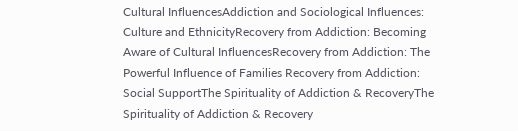Cultural InfluencesAddiction and Sociological Influences: Culture and EthnicityRecovery from Addiction: Becoming Aware of Cultural InfluencesRecovery from Addiction: The Powerful Influence of Families Recovery from Addiction: Social SupportThe Spirituality of Addiction & RecoveryThe Spirituality of Addiction & Recovery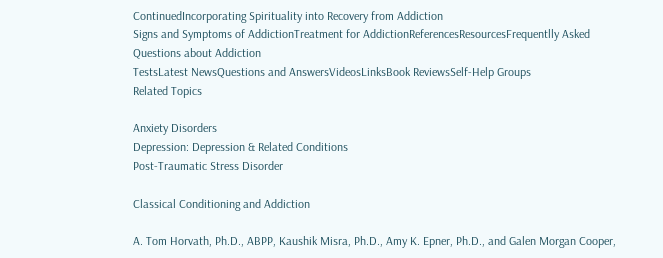ContinuedIncorporating Spirituality into Recovery from Addiction
Signs and Symptoms of AddictionTreatment for AddictionReferencesResourcesFrequentlly Asked Questions about Addiction
TestsLatest NewsQuestions and AnswersVideosLinksBook ReviewsSelf-Help Groups
Related Topics

Anxiety Disorders
Depression: Depression & Related Conditions
Post-Traumatic Stress Disorder

Classical Conditioning and Addiction

A. Tom Horvath, Ph.D., ABPP, Kaushik Misra, Ph.D., Amy K. Epner, Ph.D., and Galen Morgan Cooper,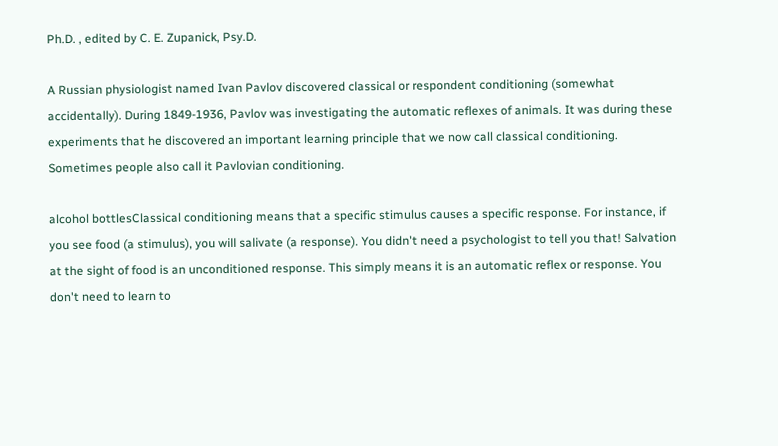Ph.D. , edited by C. E. Zupanick, Psy.D.

A Russian physiologist named Ivan Pavlov discovered classical or respondent conditioning (somewhat accidentally). During 1849-1936, Pavlov was investigating the automatic reflexes of animals. It was during these experiments that he discovered an important learning principle that we now call classical conditioning. Sometimes people also call it Pavlovian conditioning.

alcohol bottlesClassical conditioning means that a specific stimulus causes a specific response. For instance, if you see food (a stimulus), you will salivate (a response). You didn't need a psychologist to tell you that! Salvation at the sight of food is an unconditioned response. This simply means it is an automatic reflex or response. You don't need to learn to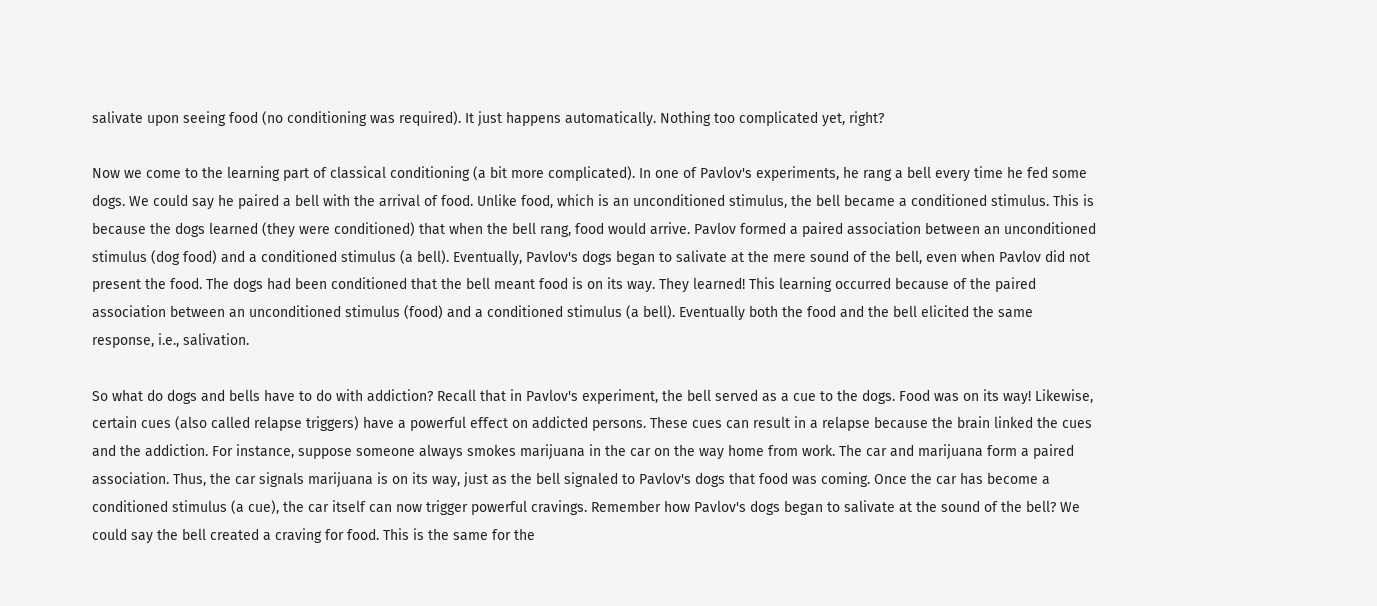salivate upon seeing food (no conditioning was required). It just happens automatically. Nothing too complicated yet, right?

Now we come to the learning part of classical conditioning (a bit more complicated). In one of Pavlov's experiments, he rang a bell every time he fed some dogs. We could say he paired a bell with the arrival of food. Unlike food, which is an unconditioned stimulus, the bell became a conditioned stimulus. This is because the dogs learned (they were conditioned) that when the bell rang, food would arrive. Pavlov formed a paired association between an unconditioned stimulus (dog food) and a conditioned stimulus (a bell). Eventually, Pavlov's dogs began to salivate at the mere sound of the bell, even when Pavlov did not present the food. The dogs had been conditioned that the bell meant food is on its way. They learned! This learning occurred because of the paired association between an unconditioned stimulus (food) and a conditioned stimulus (a bell). Eventually both the food and the bell elicited the same response, i.e., salivation.

So what do dogs and bells have to do with addiction? Recall that in Pavlov's experiment, the bell served as a cue to the dogs. Food was on its way! Likewise, certain cues (also called relapse triggers) have a powerful effect on addicted persons. These cues can result in a relapse because the brain linked the cues and the addiction. For instance, suppose someone always smokes marijuana in the car on the way home from work. The car and marijuana form a paired association. Thus, the car signals marijuana is on its way, just as the bell signaled to Pavlov's dogs that food was coming. Once the car has become a conditioned stimulus (a cue), the car itself can now trigger powerful cravings. Remember how Pavlov's dogs began to salivate at the sound of the bell? We could say the bell created a craving for food. This is the same for the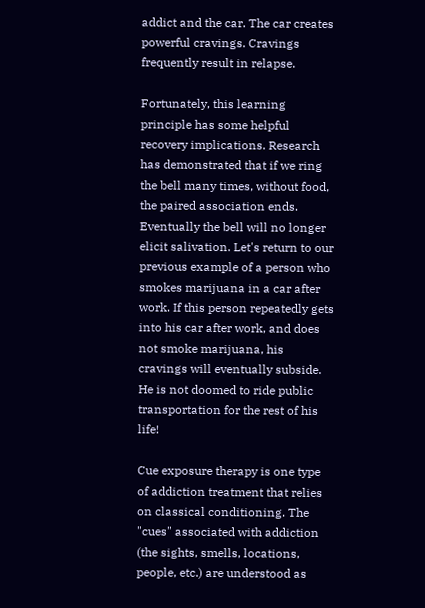addict and the car. The car creates powerful cravings. Cravings frequently result in relapse.

Fortunately, this learning principle has some helpful recovery implications. Research has demonstrated that if we ring the bell many times, without food, the paired association ends. Eventually the bell will no longer elicit salivation. Let's return to our previous example of a person who smokes marijuana in a car after work. If this person repeatedly gets into his car after work, and does not smoke marijuana, his cravings will eventually subside. He is not doomed to ride public transportation for the rest of his life!

Cue exposure therapy is one type of addiction treatment that relies on classical conditioning. The "cues" associated with addiction (the sights, smells, locations, people, etc.) are understood as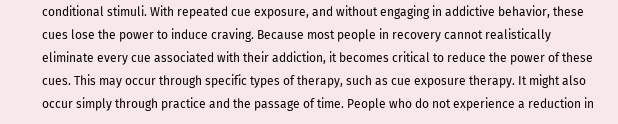conditional stimuli. With repeated cue exposure, and without engaging in addictive behavior, these cues lose the power to induce craving. Because most people in recovery cannot realistically eliminate every cue associated with their addiction, it becomes critical to reduce the power of these cues. This may occur through specific types of therapy, such as cue exposure therapy. It might also occur simply through practice and the passage of time. People who do not experience a reduction in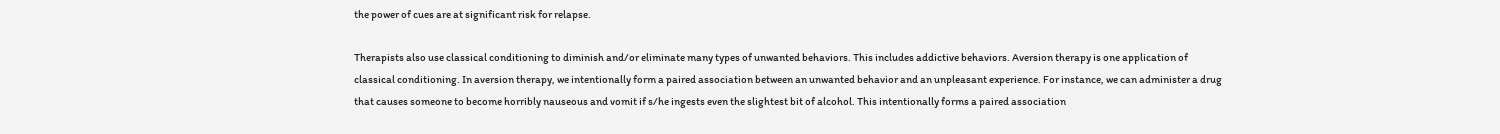the power of cues are at significant risk for relapse.

Therapists also use classical conditioning to diminish and/or eliminate many types of unwanted behaviors. This includes addictive behaviors. Aversion therapy is one application of classical conditioning. In aversion therapy, we intentionally form a paired association between an unwanted behavior and an unpleasant experience. For instance, we can administer a drug that causes someone to become horribly nauseous and vomit if s/he ingests even the slightest bit of alcohol. This intentionally forms a paired association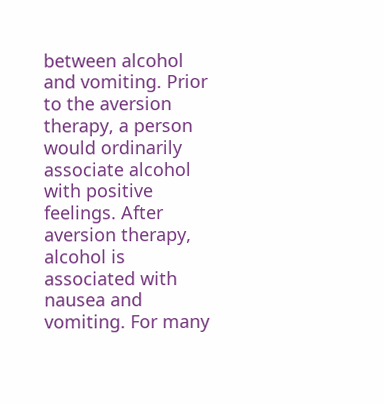between alcohol and vomiting. Prior to the aversion therapy, a person would ordinarily associate alcohol with positive feelings. After aversion therapy, alcohol is associated with nausea and vomiting. For many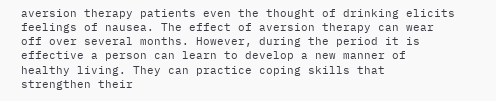aversion therapy patients even the thought of drinking elicits feelings of nausea. The effect of aversion therapy can wear off over several months. However, during the period it is effective a person can learn to develop a new manner of healthy living. They can practice coping skills that strengthen their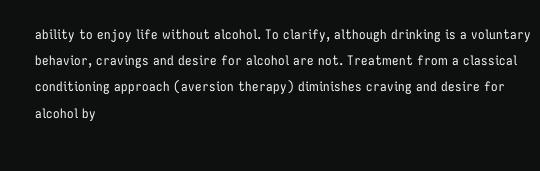ability to enjoy life without alcohol. To clarify, although drinking is a voluntary behavior, cravings and desire for alcohol are not. Treatment from a classical conditioning approach (aversion therapy) diminishes craving and desire for alcohol by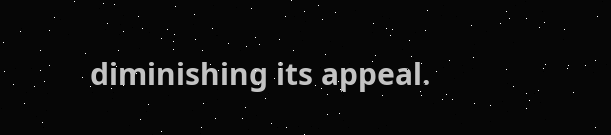diminishing its appeal.